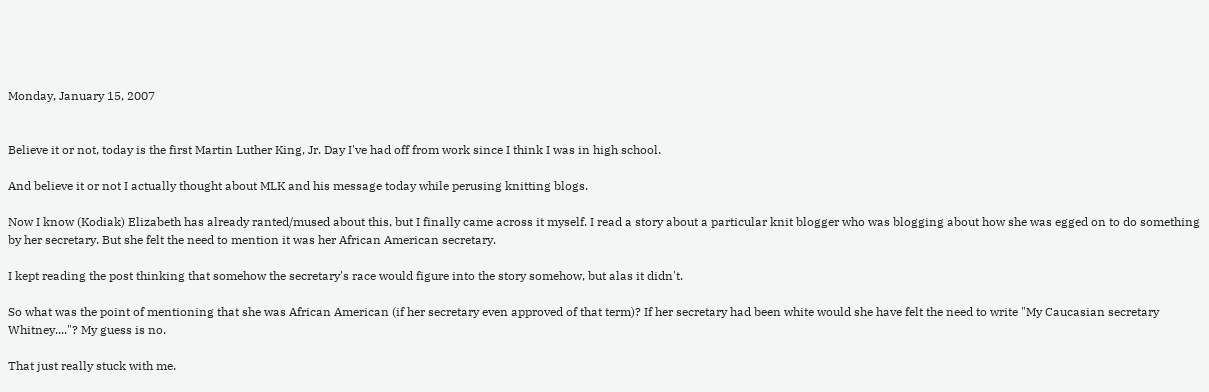Monday, January 15, 2007


Believe it or not, today is the first Martin Luther King, Jr. Day I've had off from work since I think I was in high school.

And believe it or not I actually thought about MLK and his message today while perusing knitting blogs.

Now I know (Kodiak) Elizabeth has already ranted/mused about this, but I finally came across it myself. I read a story about a particular knit blogger who was blogging about how she was egged on to do something by her secretary. But she felt the need to mention it was her African American secretary.

I kept reading the post thinking that somehow the secretary's race would figure into the story somehow, but alas it didn't.

So what was the point of mentioning that she was African American (if her secretary even approved of that term)? If her secretary had been white would she have felt the need to write "My Caucasian secretary Whitney...."? My guess is no.

That just really stuck with me.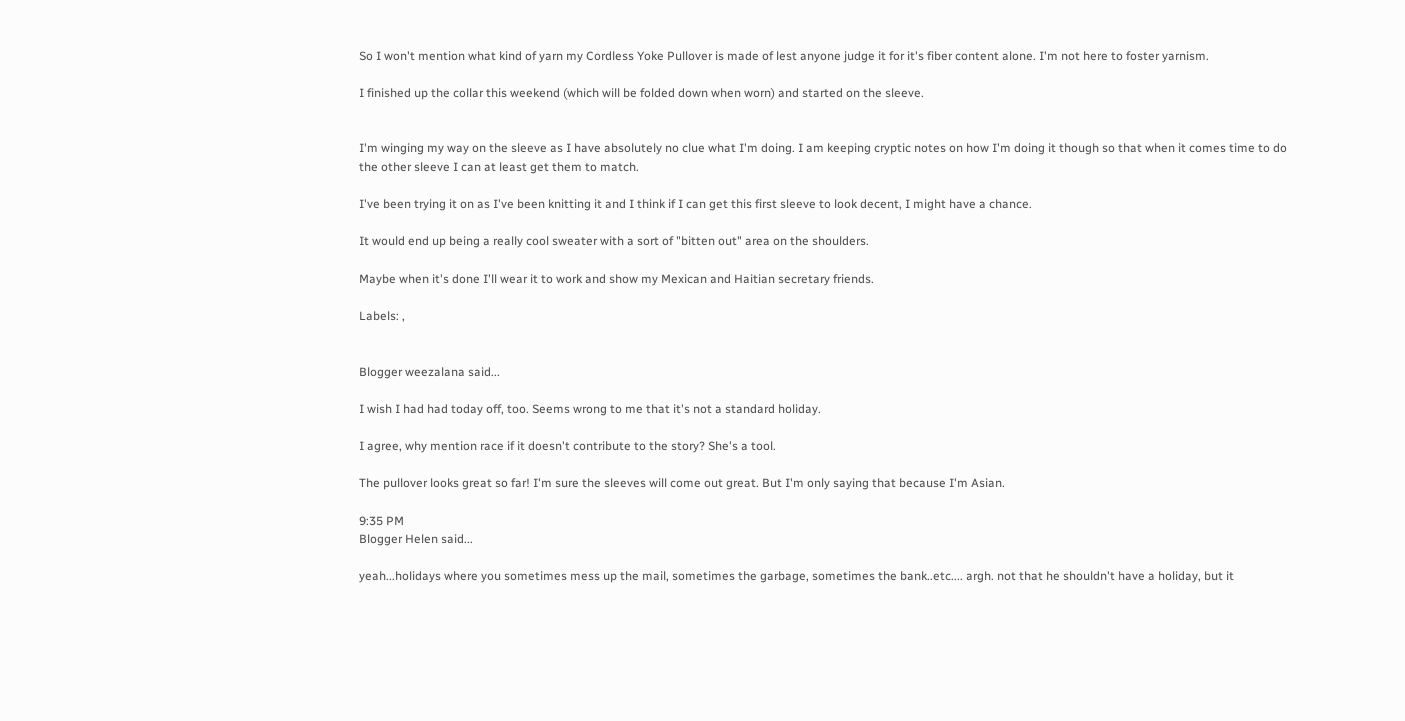So I won't mention what kind of yarn my Cordless Yoke Pullover is made of lest anyone judge it for it's fiber content alone. I'm not here to foster yarnism.

I finished up the collar this weekend (which will be folded down when worn) and started on the sleeve.


I'm winging my way on the sleeve as I have absolutely no clue what I'm doing. I am keeping cryptic notes on how I'm doing it though so that when it comes time to do the other sleeve I can at least get them to match.

I've been trying it on as I've been knitting it and I think if I can get this first sleeve to look decent, I might have a chance.

It would end up being a really cool sweater with a sort of "bitten out" area on the shoulders.

Maybe when it's done I'll wear it to work and show my Mexican and Haitian secretary friends.

Labels: ,


Blogger weezalana said...

I wish I had had today off, too. Seems wrong to me that it's not a standard holiday.

I agree, why mention race if it doesn't contribute to the story? She's a tool.

The pullover looks great so far! I'm sure the sleeves will come out great. But I'm only saying that because I'm Asian.

9:35 PM
Blogger Helen said...

yeah...holidays where you sometimes mess up the mail, sometimes the garbage, sometimes the bank..etc.... argh. not that he shouldn't have a holiday, but it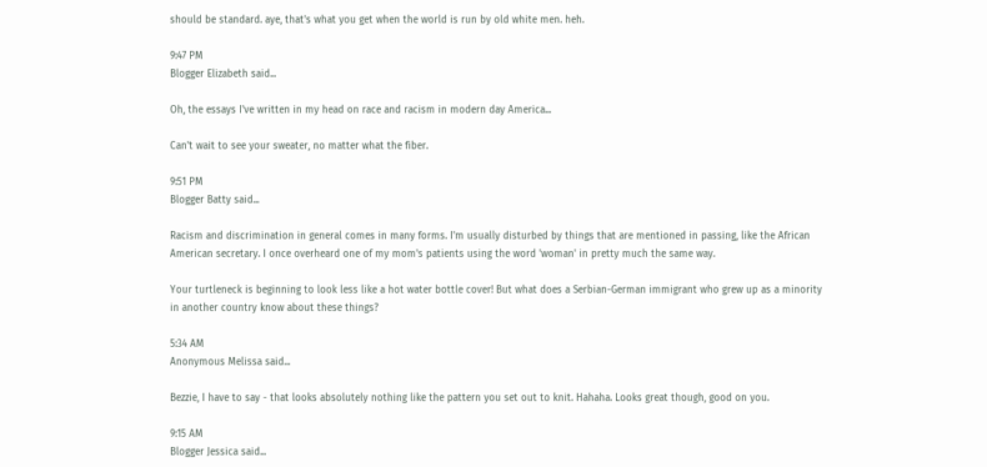should be standard. aye, that's what you get when the world is run by old white men. heh.

9:47 PM
Blogger Elizabeth said...

Oh, the essays I've written in my head on race and racism in modern day America...

Can't wait to see your sweater, no matter what the fiber.

9:51 PM
Blogger Batty said...

Racism and discrimination in general comes in many forms. I'm usually disturbed by things that are mentioned in passing, like the African American secretary. I once overheard one of my mom's patients using the word 'woman' in pretty much the same way.

Your turtleneck is beginning to look less like a hot water bottle cover! But what does a Serbian-German immigrant who grew up as a minority in another country know about these things?

5:34 AM
Anonymous Melissa said...

Bezzie, I have to say - that looks absolutely nothing like the pattern you set out to knit. Hahaha. Looks great though, good on you.

9:15 AM
Blogger Jessica said...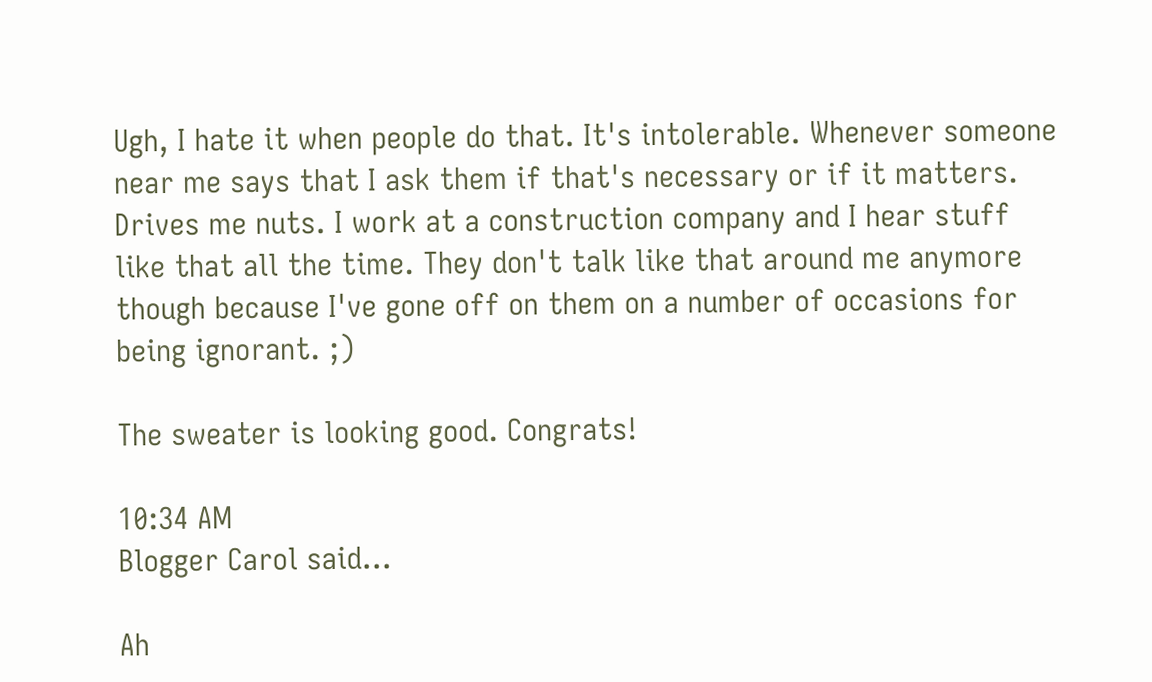Ugh, I hate it when people do that. It's intolerable. Whenever someone near me says that I ask them if that's necessary or if it matters. Drives me nuts. I work at a construction company and I hear stuff like that all the time. They don't talk like that around me anymore though because I've gone off on them on a number of occasions for being ignorant. ;)

The sweater is looking good. Congrats!

10:34 AM
Blogger Carol said...

Ah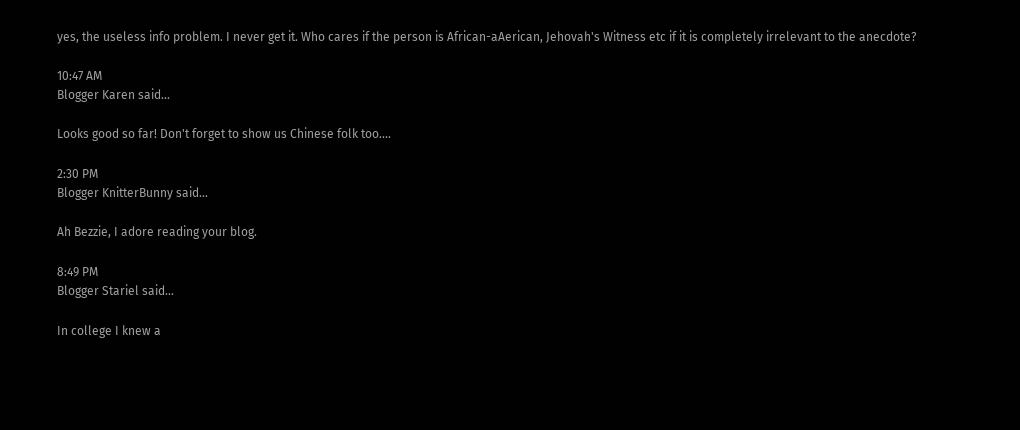yes, the useless info problem. I never get it. Who cares if the person is African-aAerican, Jehovah's Witness etc if it is completely irrelevant to the anecdote?

10:47 AM
Blogger Karen said...

Looks good so far! Don't forget to show us Chinese folk too....

2:30 PM
Blogger KnitterBunny said...

Ah Bezzie, I adore reading your blog.

8:49 PM
Blogger Stariel said...

In college I knew a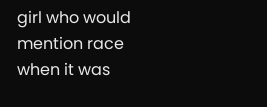girl who would mention race when it was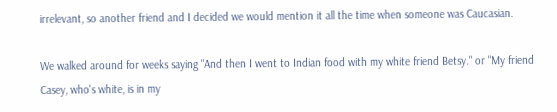irrelevant, so another friend and I decided we would mention it all the time when someone was Caucasian.

We walked around for weeks saying "And then I went to Indian food with my white friend Betsy." or "My friend Casey, who's white, is in my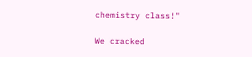chemistry class!"

We cracked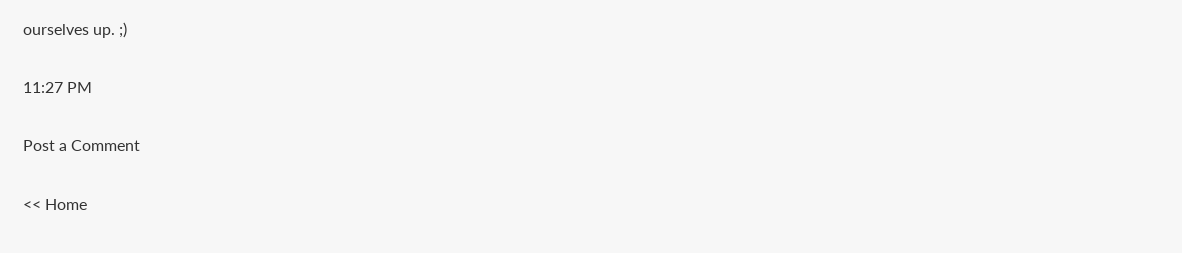ourselves up. ;)

11:27 PM

Post a Comment

<< Home